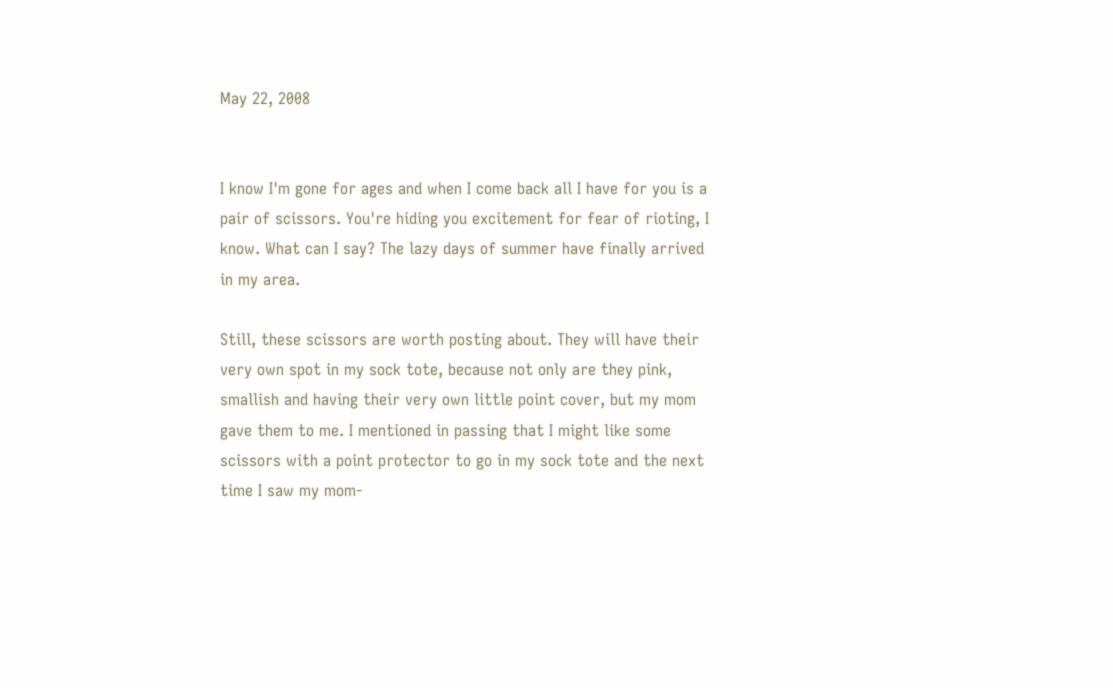May 22, 2008


I know I'm gone for ages and when I come back all I have for you is a pair of scissors. You're hiding you excitement for fear of rioting, I know. What can I say? The lazy days of summer have finally arrived in my area.

Still, these scissors are worth posting about. They will have their very own spot in my sock tote, because not only are they pink, smallish and having their very own little point cover, but my mom gave them to me. I mentioned in passing that I might like some scissors with a point protector to go in my sock tote and the next time I saw my mom-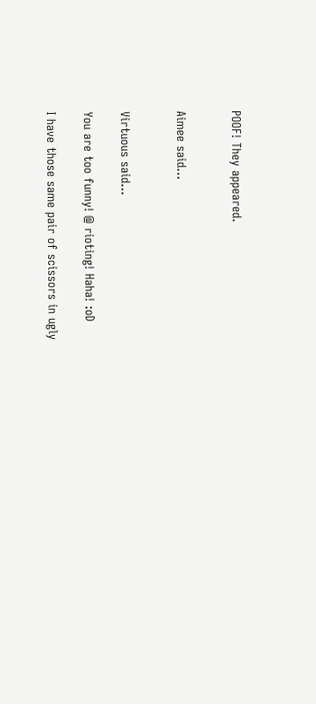POOF! They appeared.


Aimee said...


Virtuous said...

You are too funny! @ rioting! Haha! :oD

I have those same pair of scissors in ugly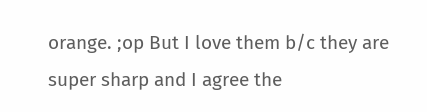orange. ;op But I love them b/c they are super sharp and I agree the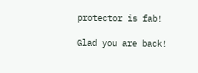protector is fab!

Glad you are back!